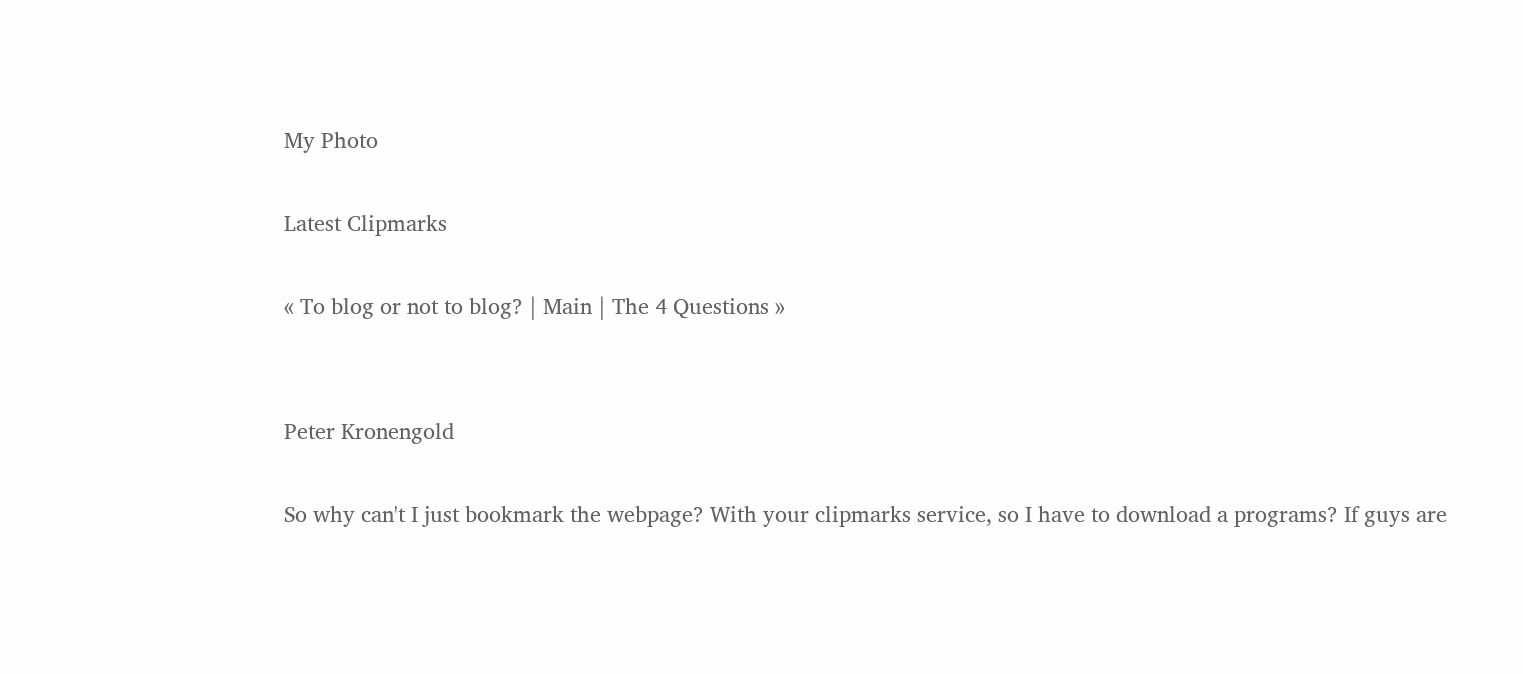My Photo

Latest Clipmarks

« To blog or not to blog? | Main | The 4 Questions »


Peter Kronengold

So why can't I just bookmark the webpage? With your clipmarks service, so I have to download a programs? If guys are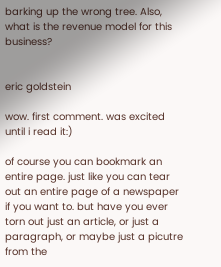barking up the wrong tree. Also, what is the revenue model for this business?


eric goldstein

wow. first comment. was excited until i read it:)

of course you can bookmark an entire page. just like you can tear out an entire page of a newspaper if you want to. but have you ever torn out just an article, or just a paragraph, or maybe just a picutre from the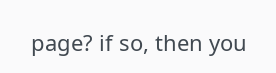page? if so, then you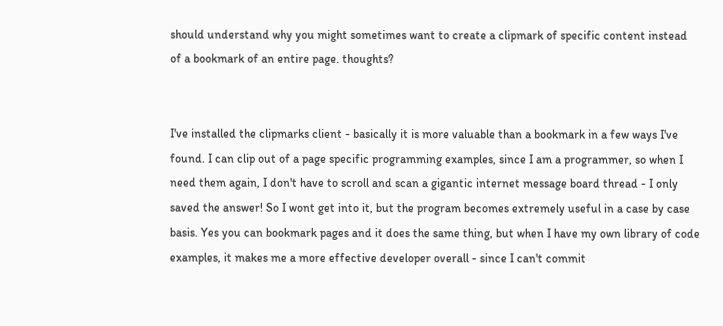should understand why you might sometimes want to create a clipmark of specific content instead of a bookmark of an entire page. thoughts?


I've installed the clipmarks client - basically it is more valuable than a bookmark in a few ways I've found. I can clip out of a page specific programming examples, since I am a programmer, so when I need them again, I don't have to scroll and scan a gigantic internet message board thread - I only saved the answer! So I wont get into it, but the program becomes extremely useful in a case by case basis. Yes you can bookmark pages and it does the same thing, but when I have my own library of code examples, it makes me a more effective developer overall - since I can't commit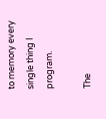to memory every single thing I program.

The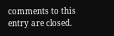comments to this entry are closed.